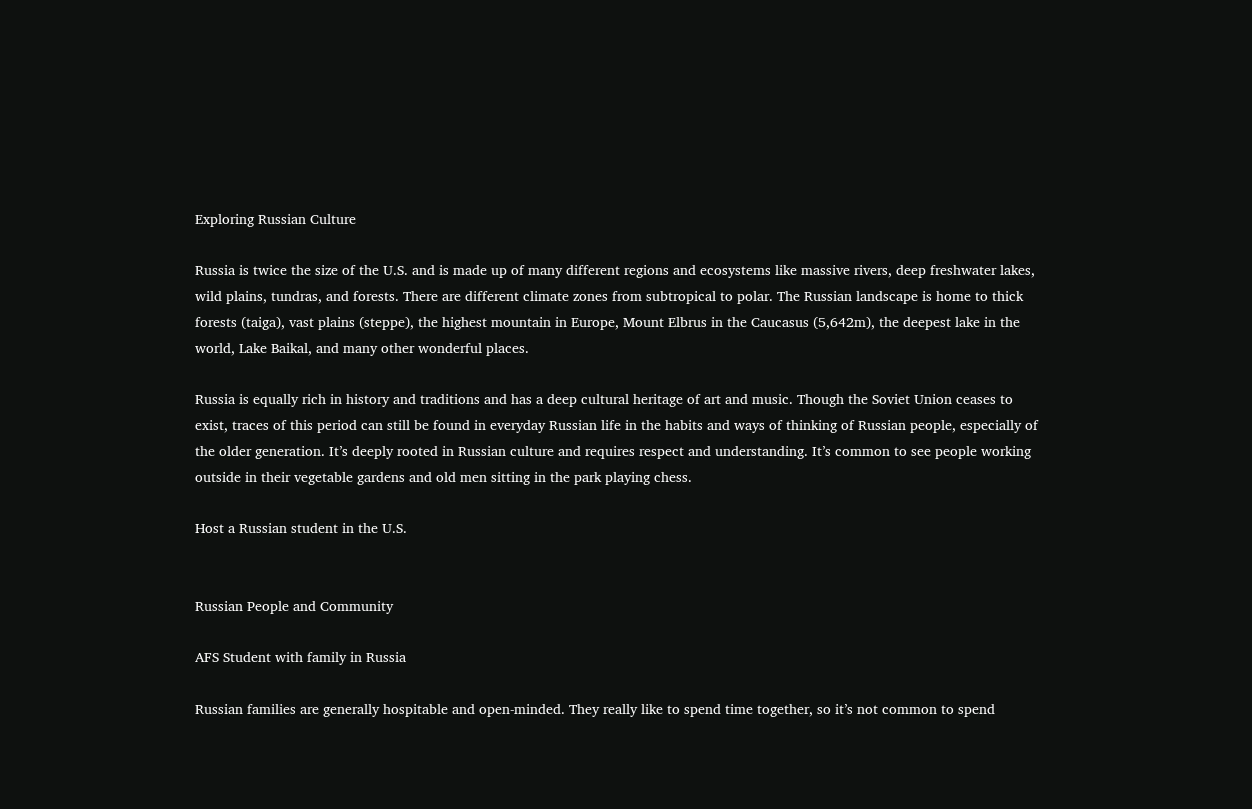Exploring Russian Culture

Russia is twice the size of the U.S. and is made up of many different regions and ecosystems like massive rivers, deep freshwater lakes, wild plains, tundras, and forests. There are different climate zones from subtropical to polar. The Russian landscape is home to thick forests (taiga), vast plains (steppe), the highest mountain in Europe, Mount Elbrus in the Caucasus (5,642m), the deepest lake in the world, Lake Baikal, and many other wonderful places.

Russia is equally rich in history and traditions and has a deep cultural heritage of art and music. Though the Soviet Union ceases to exist, traces of this period can still be found in everyday Russian life in the habits and ways of thinking of Russian people, especially of the older generation. It’s deeply rooted in Russian culture and requires respect and understanding. It’s common to see people working outside in their vegetable gardens and old men sitting in the park playing chess.

Host a Russian student in the U.S.


Russian People and Community

AFS Student with family in Russia

Russian families are generally hospitable and open-minded. They really like to spend time together, so it’s not common to spend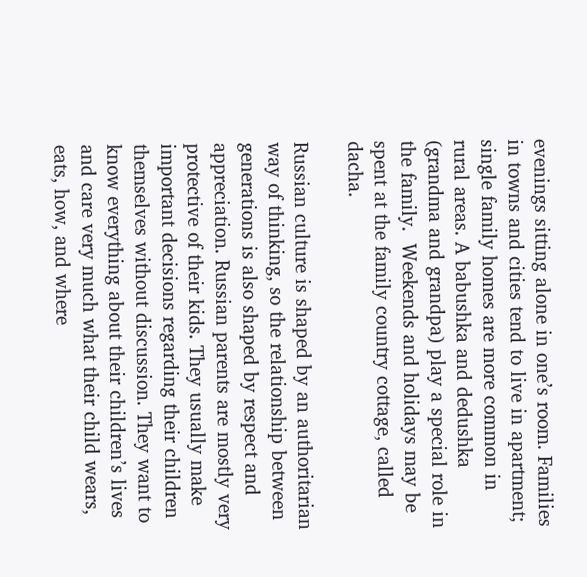evenings sitting alone in one’s room. Families in towns and cities tend to live in apartment; single family homes are more common in rural areas. A babushka and dedushka (grandma and grandpa) play a special role in the family.  Weekends and holidays may be spent at the family country cottage, called dacha.

Russian culture is shaped by an authoritarian way of thinking, so the relationship between generations is also shaped by respect and appreciation. Russian parents are mostly very protective of their kids. They usually make important decisions regarding their children themselves without discussion. They want to know everything about their children’s lives and care very much what their child wears, eats, how, and where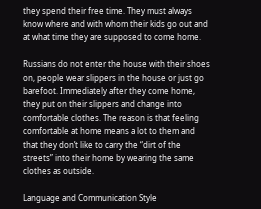they spend their free time. They must always know where and with whom their kids go out and at what time they are supposed to come home.

Russians do not enter the house with their shoes on, people wear slippers in the house or just go barefoot. Immediately after they come home, they put on their slippers and change into comfortable clothes. The reason is that feeling comfortable at home means a lot to them and that they don’t like to carry the “dirt of the streets” into their home by wearing the same clothes as outside.

Language and Communication Style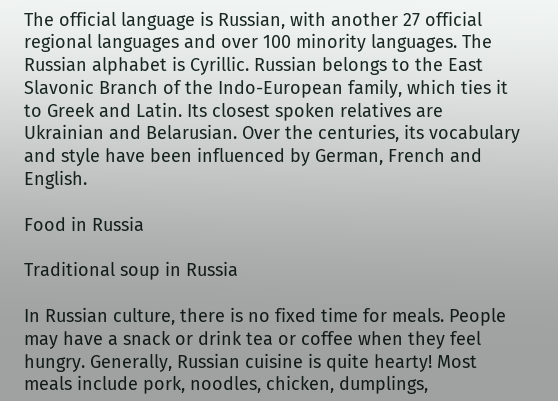The official language is Russian, with another 27 official regional languages and over 100 minority languages. The Russian alphabet is Cyrillic. Russian belongs to the East Slavonic Branch of the Indo-European family, which ties it to Greek and Latin. Its closest spoken relatives are Ukrainian and Belarusian. Over the centuries, its vocabulary and style have been influenced by German, French and English.

Food in Russia

Traditional soup in Russia

In Russian culture, there is no fixed time for meals. People may have a snack or drink tea or coffee when they feel hungry. Generally, Russian cuisine is quite hearty! Most meals include pork, noodles, chicken, dumplings,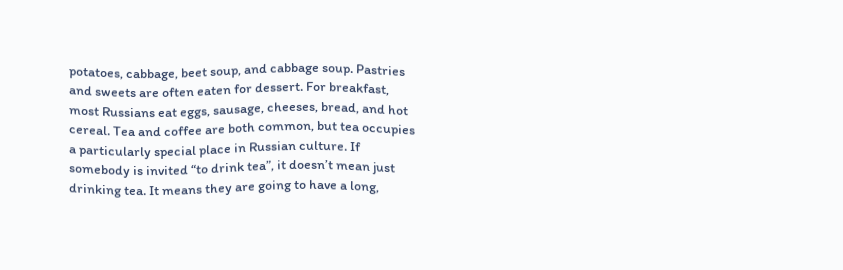potatoes, cabbage, beet soup, and cabbage soup. Pastries and sweets are often eaten for dessert. For breakfast, most Russians eat eggs, sausage, cheeses, bread, and hot cereal. Tea and coffee are both common, but tea occupies a particularly special place in Russian culture. If somebody is invited “to drink tea”, it doesn’t mean just drinking tea. It means they are going to have a long,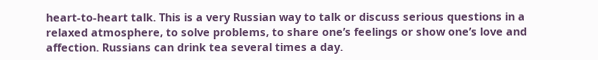heart-to-heart talk. This is a very Russian way to talk or discuss serious questions in a relaxed atmosphere, to solve problems, to share one’s feelings or show one’s love and affection. Russians can drink tea several times a day.